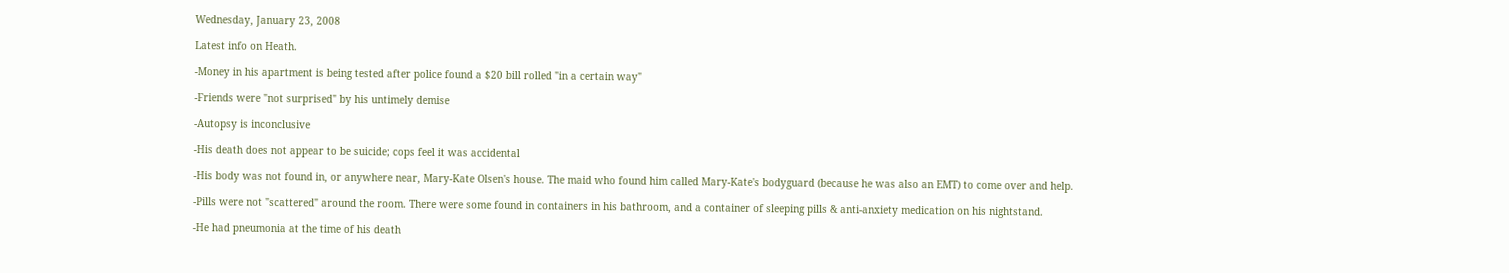Wednesday, January 23, 2008

Latest info on Heath.

-Money in his apartment is being tested after police found a $20 bill rolled "in a certain way"

-Friends were "not surprised" by his untimely demise

-Autopsy is inconclusive

-His death does not appear to be suicide; cops feel it was accidental

-His body was not found in, or anywhere near, Mary-Kate Olsen's house. The maid who found him called Mary-Kate's bodyguard (because he was also an EMT) to come over and help.

-Pills were not "scattered" around the room. There were some found in containers in his bathroom, and a container of sleeping pills & anti-anxiety medication on his nightstand.

-He had pneumonia at the time of his death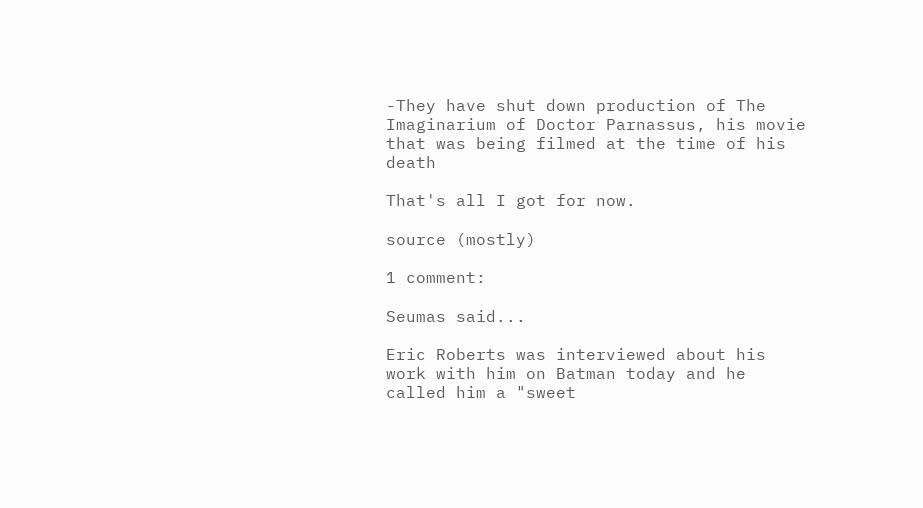-They have shut down production of The Imaginarium of Doctor Parnassus, his movie that was being filmed at the time of his death

That's all I got for now.

source (mostly)

1 comment:

Seumas said...

Eric Roberts was interviewed about his work with him on Batman today and he called him a "sweet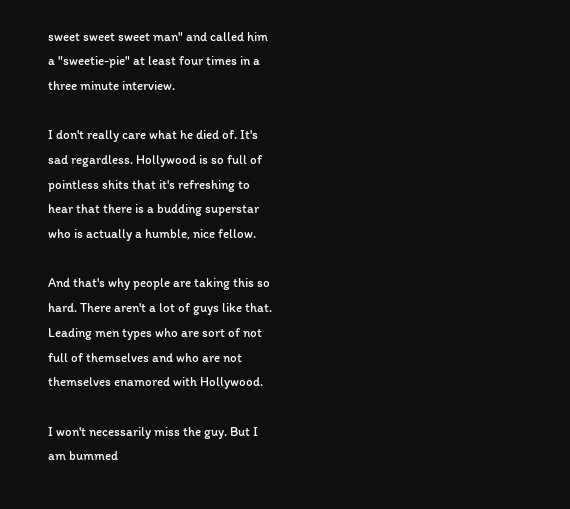sweet sweet sweet man" and called him a "sweetie-pie" at least four times in a three minute interview.

I don't really care what he died of. It's sad regardless. Hollywood is so full of pointless shits that it's refreshing to hear that there is a budding superstar who is actually a humble, nice fellow.

And that's why people are taking this so hard. There aren't a lot of guys like that. Leading men types who are sort of not full of themselves and who are not themselves enamored with Hollywood.

I won't necessarily miss the guy. But I am bummed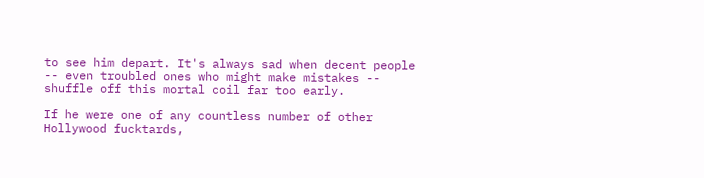to see him depart. It's always sad when decent people -- even troubled ones who might make mistakes -- shuffle off this mortal coil far too early.

If he were one of any countless number of other Hollywood fucktards,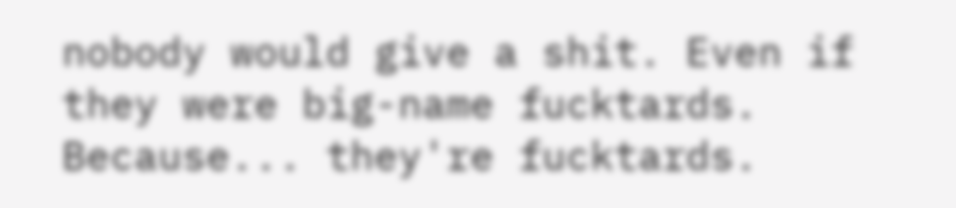nobody would give a shit. Even if they were big-name fucktards. Because... they're fucktards.